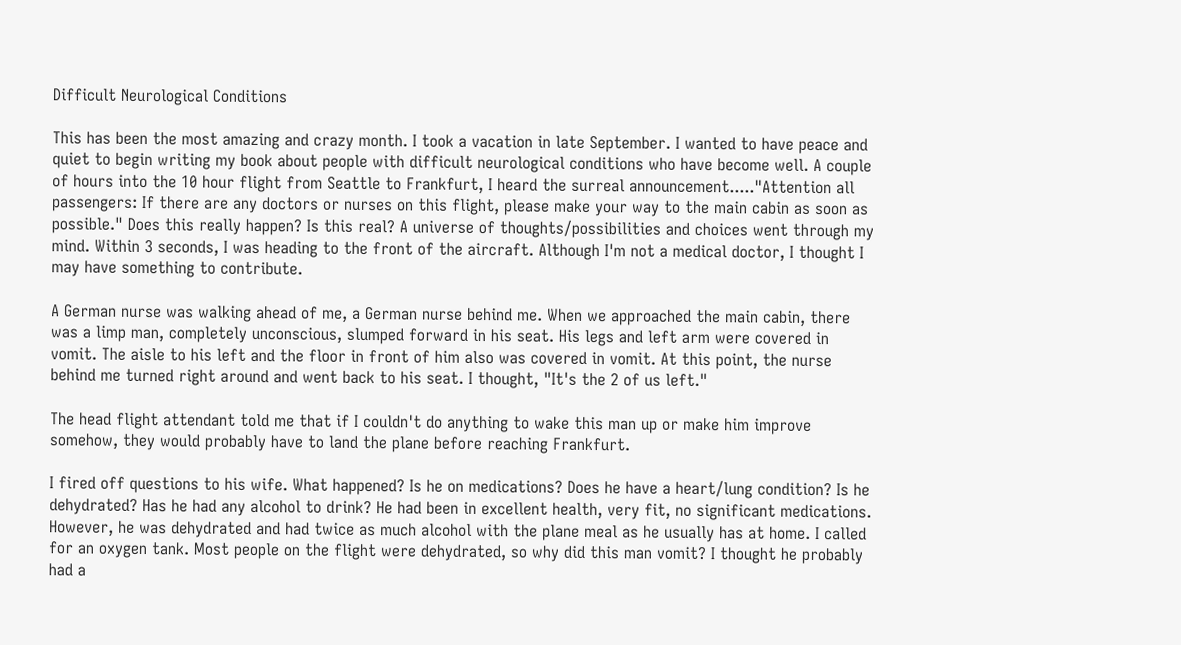Difficult Neurological Conditions

This has been the most amazing and crazy month. I took a vacation in late September. I wanted to have peace and quiet to begin writing my book about people with difficult neurological conditions who have become well. A couple of hours into the 10 hour flight from Seattle to Frankfurt, I heard the surreal announcement....."Attention all passengers: If there are any doctors or nurses on this flight, please make your way to the main cabin as soon as possible." Does this really happen? Is this real? A universe of thoughts/possibilities and choices went through my mind. Within 3 seconds, I was heading to the front of the aircraft. Although I'm not a medical doctor, I thought I may have something to contribute.

A German nurse was walking ahead of me, a German nurse behind me. When we approached the main cabin, there was a limp man, completely unconscious, slumped forward in his seat. His legs and left arm were covered in vomit. The aisle to his left and the floor in front of him also was covered in vomit. At this point, the nurse behind me turned right around and went back to his seat. I thought, "It's the 2 of us left."

The head flight attendant told me that if I couldn't do anything to wake this man up or make him improve somehow, they would probably have to land the plane before reaching Frankfurt.

I fired off questions to his wife. What happened? Is he on medications? Does he have a heart/lung condition? Is he dehydrated? Has he had any alcohol to drink? He had been in excellent health, very fit, no significant medications. However, he was dehydrated and had twice as much alcohol with the plane meal as he usually has at home. I called for an oxygen tank. Most people on the flight were dehydrated, so why did this man vomit? I thought he probably had a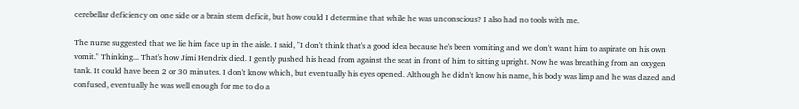cerebellar deficiency on one side or a brain stem deficit, but how could I determine that while he was unconscious? I also had no tools with me.

The nurse suggested that we lie him face up in the aisle. I said, "I don't think that's a good idea because he's been vomiting and we don't want him to aspirate on his own vomit." Thinking... That's how Jimi Hendrix died. I gently pushed his head from against the seat in front of him to sitting upright. Now he was breathing from an oxygen tank. It could have been 2 or 30 minutes. I don't know which, but eventually his eyes opened. Although he didn't know his name, his body was limp and he was dazed and confused, eventually he was well enough for me to do a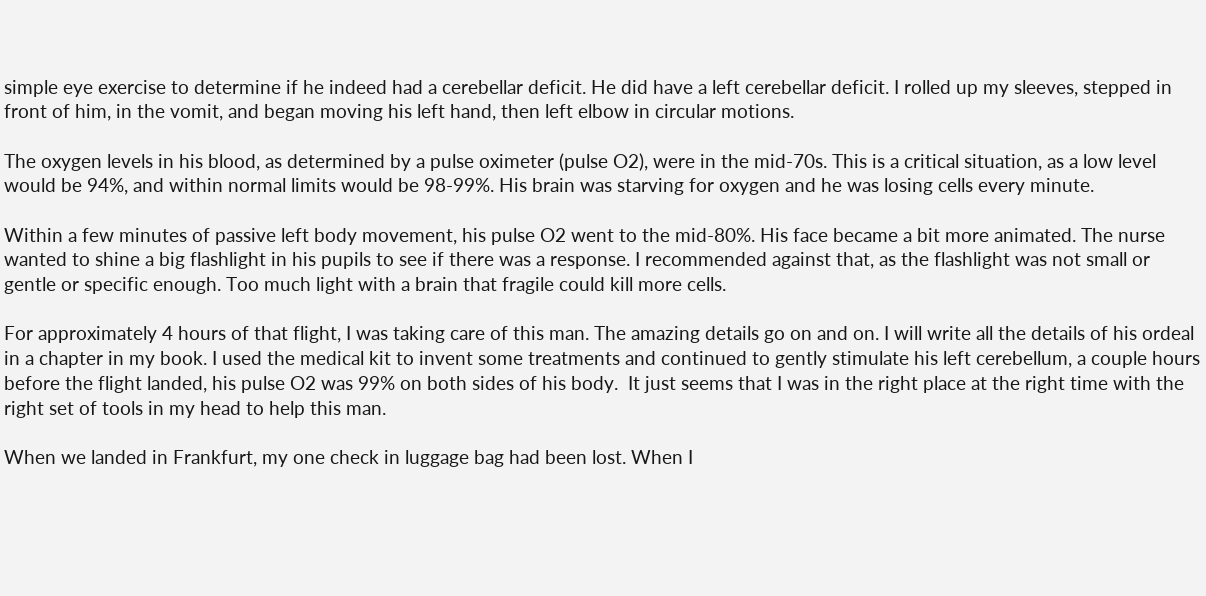simple eye exercise to determine if he indeed had a cerebellar deficit. He did have a left cerebellar deficit. I rolled up my sleeves, stepped in front of him, in the vomit, and began moving his left hand, then left elbow in circular motions.

The oxygen levels in his blood, as determined by a pulse oximeter (pulse O2), were in the mid-70s. This is a critical situation, as a low level would be 94%, and within normal limits would be 98-99%. His brain was starving for oxygen and he was losing cells every minute.

Within a few minutes of passive left body movement, his pulse O2 went to the mid-80%. His face became a bit more animated. The nurse wanted to shine a big flashlight in his pupils to see if there was a response. I recommended against that, as the flashlight was not small or gentle or specific enough. Too much light with a brain that fragile could kill more cells.

For approximately 4 hours of that flight, I was taking care of this man. The amazing details go on and on. I will write all the details of his ordeal in a chapter in my book. I used the medical kit to invent some treatments and continued to gently stimulate his left cerebellum, a couple hours before the flight landed, his pulse O2 was 99% on both sides of his body.  It just seems that I was in the right place at the right time with the right set of tools in my head to help this man.

When we landed in Frankfurt, my one check in luggage bag had been lost. When I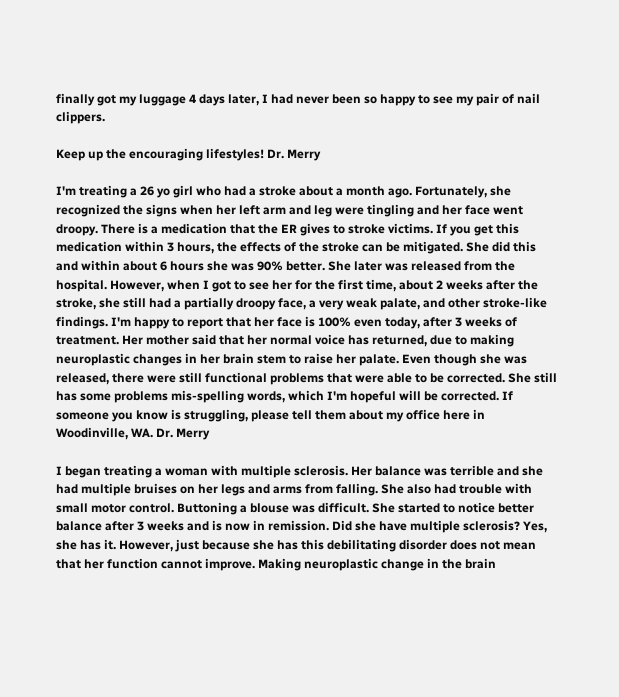finally got my luggage 4 days later, I had never been so happy to see my pair of nail clippers.

Keep up the encouraging lifestyles! Dr. Merry

I'm treating a 26 yo girl who had a stroke about a month ago. Fortunately, she recognized the signs when her left arm and leg were tingling and her face went droopy. There is a medication that the ER gives to stroke victims. If you get this medication within 3 hours, the effects of the stroke can be mitigated. She did this and within about 6 hours she was 90% better. She later was released from the hospital. However, when I got to see her for the first time, about 2 weeks after the stroke, she still had a partially droopy face, a very weak palate, and other stroke-like findings. I'm happy to report that her face is 100% even today, after 3 weeks of treatment. Her mother said that her normal voice has returned, due to making neuroplastic changes in her brain stem to raise her palate. Even though she was released, there were still functional problems that were able to be corrected. She still has some problems mis-spelling words, which I'm hopeful will be corrected. If someone you know is struggling, please tell them about my office here in Woodinville, WA. Dr. Merry

I began treating a woman with multiple sclerosis. Her balance was terrible and she had multiple bruises on her legs and arms from falling. She also had trouble with small motor control. Buttoning a blouse was difficult. She started to notice better balance after 3 weeks and is now in remission. Did she have multiple sclerosis? Yes, she has it. However, just because she has this debilitating disorder does not mean that her function cannot improve. Making neuroplastic change in the brain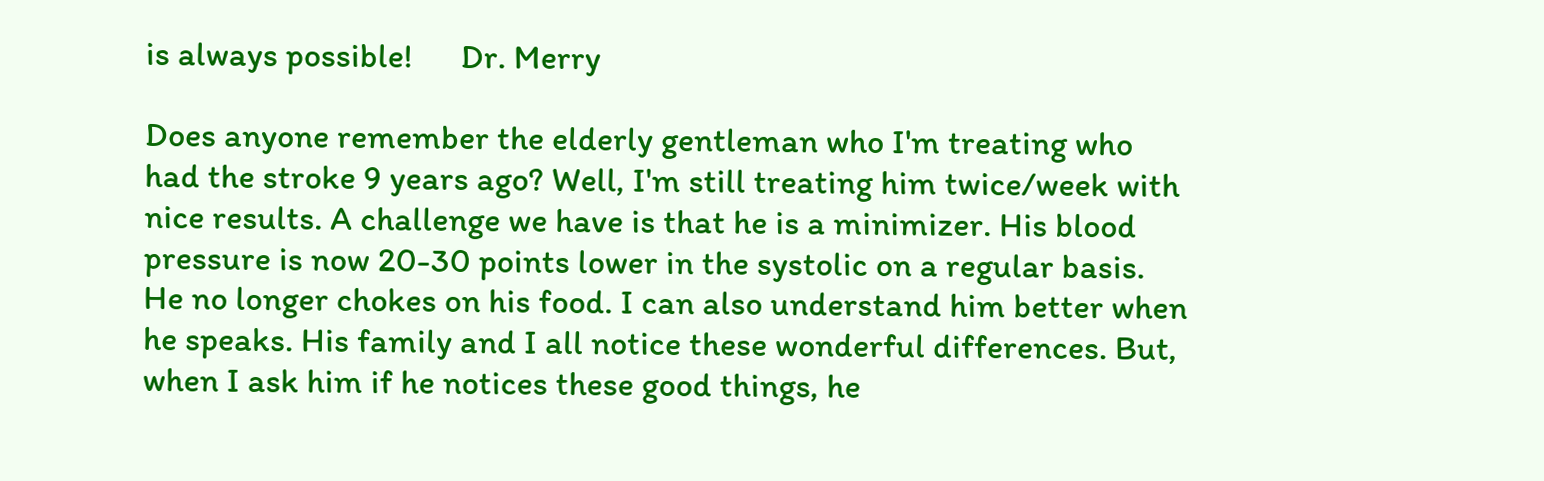is always possible!      Dr. Merry

Does anyone remember the elderly gentleman who I'm treating who had the stroke 9 years ago? Well, I'm still treating him twice/week with nice results. A challenge we have is that he is a minimizer. His blood pressure is now 20-30 points lower in the systolic on a regular basis. He no longer chokes on his food. I can also understand him better when he speaks. His family and I all notice these wonderful differences. But, when I ask him if he notices these good things, he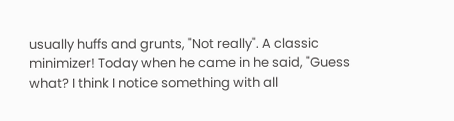usually huffs and grunts, "Not really". A classic minimizer! Today when he came in he said, "Guess what? I think I notice something with all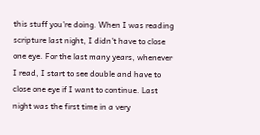this stuff you're doing. When I was reading scripture last night, I didn't have to close one eye. For the last many years, whenever I read, I start to see double and have to close one eye if I want to continue. Last night was the first time in a very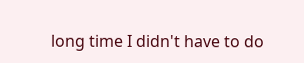long time I didn't have to do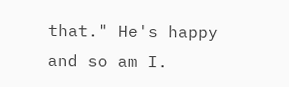that." He's happy and so am I.